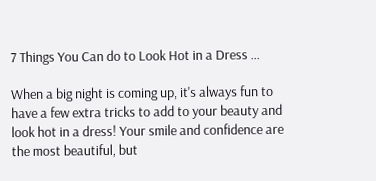7 Things You Can do to Look Hot in a Dress ...

When a big night is coming up, it's always fun to have a few extra tricks to add to your beauty and look hot in a dress! Your smile and confidence are the most beautiful, but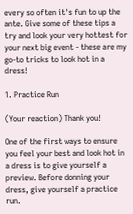every so often it's fun to up the ante. Give some of these tips a try and look your very hottest for your next big event - these are my go-to tricks to look hot in a dress!

1. Practice Run

(Your reaction) Thank you!

One of the first ways to ensure you feel your best and look hot in a dress is to give yourself a preview. Before donning your dress, give yourself a practice run.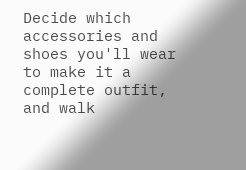Decide which accessories and shoes you'll wear to make it a complete outfit, and walk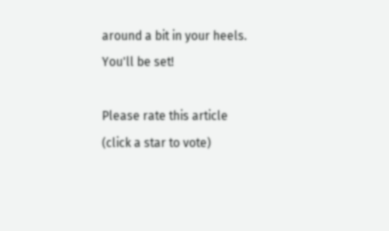around a bit in your heels. You'll be set!

Please rate this article
(click a star to vote)